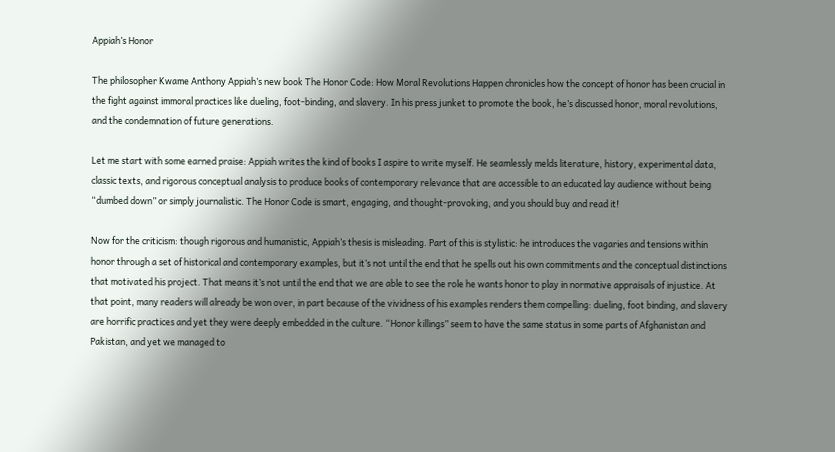Appiah’s Honor

The philosopher Kwame Anthony Appiah’s new book The Honor Code: How Moral Revolutions Happen chronicles how the concept of honor has been crucial in the fight against immoral practices like dueling, foot-binding, and slavery. In his press junket to promote the book, he’s discussed honor, moral revolutions, and the condemnation of future generations.

Let me start with some earned praise: Appiah writes the kind of books I aspire to write myself. He seamlessly melds literature, history, experimental data, classic texts, and rigorous conceptual analysis to produce books of contemporary relevance that are accessible to an educated lay audience without being “dumbed down” or simply journalistic. The Honor Code is smart, engaging, and thought-provoking, and you should buy and read it!

Now for the criticism: though rigorous and humanistic, Appiah’s thesis is misleading. Part of this is stylistic: he introduces the vagaries and tensions within honor through a set of historical and contemporary examples, but it’s not until the end that he spells out his own commitments and the conceptual distinctions that motivated his project. That means it’s not until the end that we are able to see the role he wants honor to play in normative appraisals of injustice. At that point, many readers will already be won over, in part because of the vividness of his examples renders them compelling: dueling, foot binding, and slavery are horrific practices and yet they were deeply embedded in the culture. “Honor killings” seem to have the same status in some parts of Afghanistan and Pakistan, and yet we managed to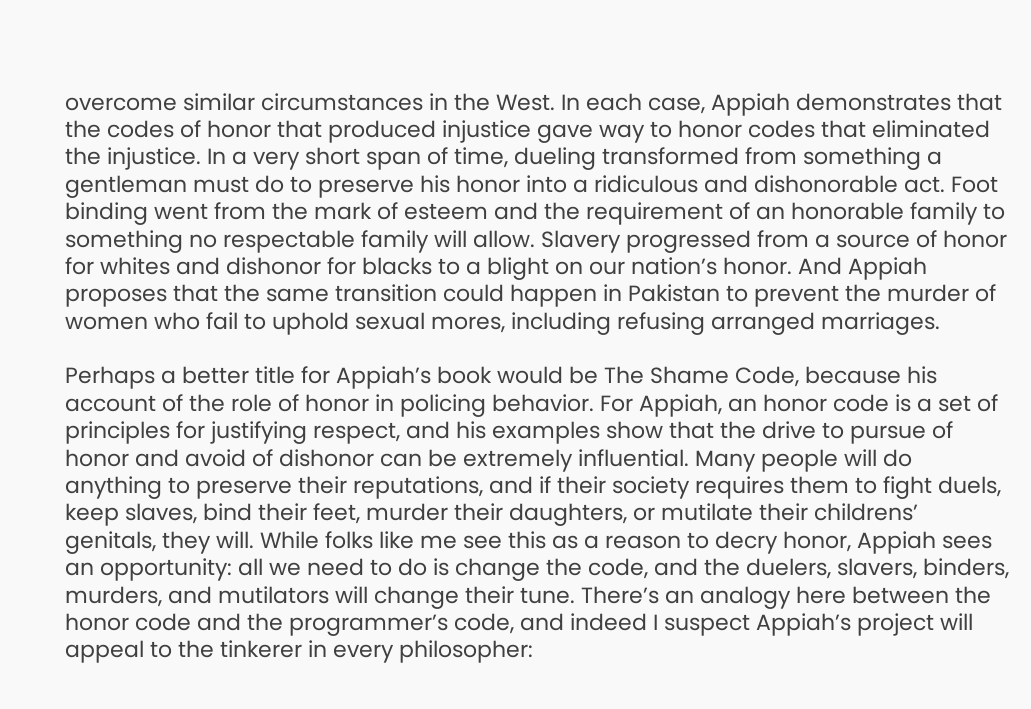overcome similar circumstances in the West. In each case, Appiah demonstrates that the codes of honor that produced injustice gave way to honor codes that eliminated the injustice. In a very short span of time, dueling transformed from something a gentleman must do to preserve his honor into a ridiculous and dishonorable act. Foot binding went from the mark of esteem and the requirement of an honorable family to something no respectable family will allow. Slavery progressed from a source of honor for whites and dishonor for blacks to a blight on our nation’s honor. And Appiah proposes that the same transition could happen in Pakistan to prevent the murder of women who fail to uphold sexual mores, including refusing arranged marriages.

Perhaps a better title for Appiah’s book would be The Shame Code, because his account of the role of honor in policing behavior. For Appiah, an honor code is a set of principles for justifying respect, and his examples show that the drive to pursue of honor and avoid of dishonor can be extremely influential. Many people will do anything to preserve their reputations, and if their society requires them to fight duels, keep slaves, bind their feet, murder their daughters, or mutilate their childrens’ genitals, they will. While folks like me see this as a reason to decry honor, Appiah sees an opportunity: all we need to do is change the code, and the duelers, slavers, binders, murders, and mutilators will change their tune. There’s an analogy here between the honor code and the programmer’s code, and indeed I suspect Appiah’s project will appeal to the tinkerer in every philosopher: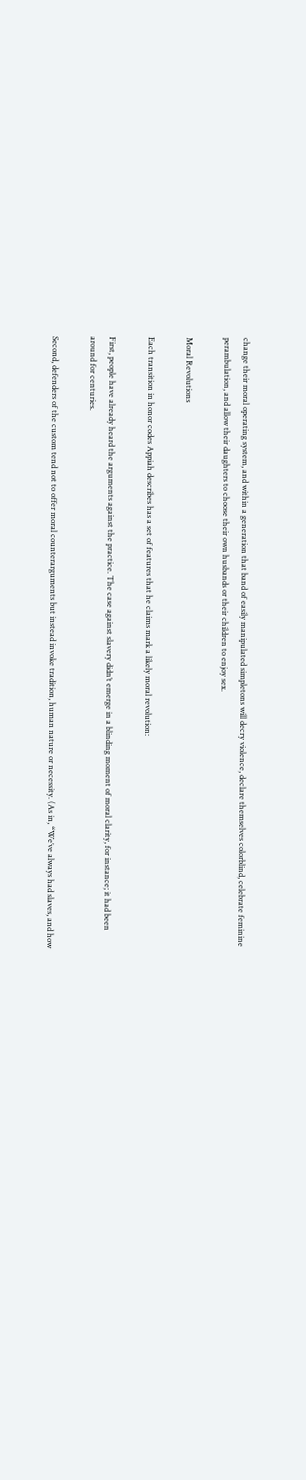change their moral operating system, and within a generation that band of easily manipulated simpletons will decry violence, declare themselves colorblind, celebrate feminine perambulation, and allow their daughters to choose their own husbands or their children to enjoy sex.

Moral Revolutions

Each transition in honor codes Appiah describes has a set of features that he claims mark a likely moral revolution:

First, people have already heard the arguments against the practice. The case against slavery didn’t emerge in a blinding moment of moral clarity, for instance; it had been around for centuries.

Second, defenders of the custom tend not to offer moral counterarguments but instead invoke tradition, human nature or necessity. (As in, “We’ve always had slaves, and how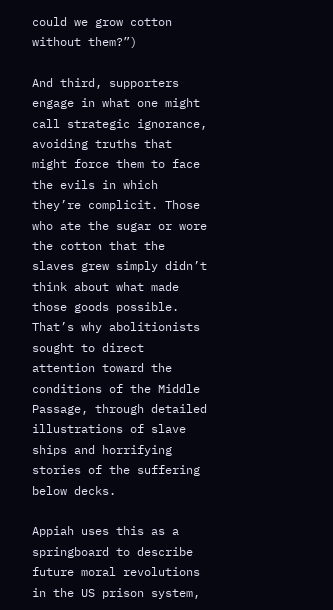could we grow cotton without them?”)

And third, supporters engage in what one might call strategic ignorance, avoiding truths that might force them to face the evils in which they’re complicit. Those who ate the sugar or wore the cotton that the slaves grew simply didn’t think about what made those goods possible. That’s why abolitionists sought to direct attention toward the conditions of the Middle Passage, through detailed illustrations of slave ships and horrifying stories of the suffering below decks.

Appiah uses this as a springboard to describe future moral revolutions in the US prison system,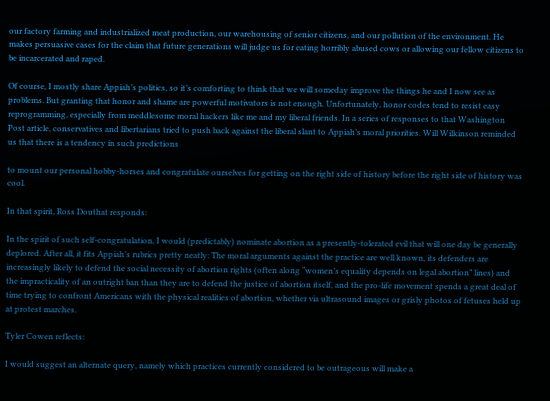our factory farming and industrialized meat production, our warehousing of senior citizens, and our pollution of the environment. He makes persuasive cases for the claim that future generations will judge us for eating horribly abused cows or allowing our fellow citizens to be incarcerated and raped.

Of course, I mostly share Appiah’s politics, so it’s comforting to think that we will someday improve the things he and I now see as problems. But granting that honor and shame are powerful motivators is not enough. Unfortunately, honor codes tend to resist easy reprogramming, especially from meddlesome moral hackers like me and my liberal friends. In a series of responses to that Washington Post article, conservatives and libertarians tried to push back against the liberal slant to Appiah’s moral priorities. Will Wilkinson reminded us that there is a tendency in such predictions

to mount our personal hobby-horses and congratulate ourselves for getting on the right side of history before the right side of history was cool.

In that spirit, Ross Douthat responds:

In the spirit of such self-congratulation, I would (predictably) nominate abortion as a presently-tolerated evil that will one day be generally deplored. After all, it fits Appiah’s rubrics pretty neatly: The moral arguments against the practice are well known, its defenders are increasingly likely to defend the social necessity of abortion rights (often along “women’s equality depends on legal abortion” lines) and the impracticality of an outright ban than they are to defend the justice of abortion itself, and the pro-life movement spends a great deal of time trying to confront Americans with the physical realities of abortion, whether via ultrasound images or grisly photos of fetuses held up at protest marches.

Tyler Cowen reflects:

I would suggest an alternate query, namely which practices currently considered to be outrageous will make a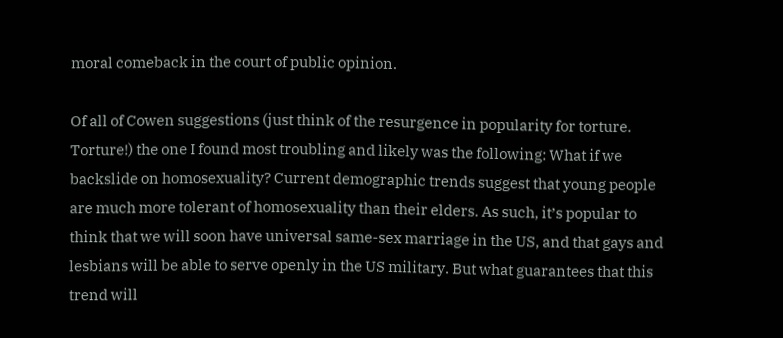moral comeback in the court of public opinion.

Of all of Cowen suggestions (just think of the resurgence in popularity for torture. Torture!) the one I found most troubling and likely was the following: What if we backslide on homosexuality? Current demographic trends suggest that young people are much more tolerant of homosexuality than their elders. As such, it’s popular to think that we will soon have universal same-sex marriage in the US, and that gays and lesbians will be able to serve openly in the US military. But what guarantees that this trend will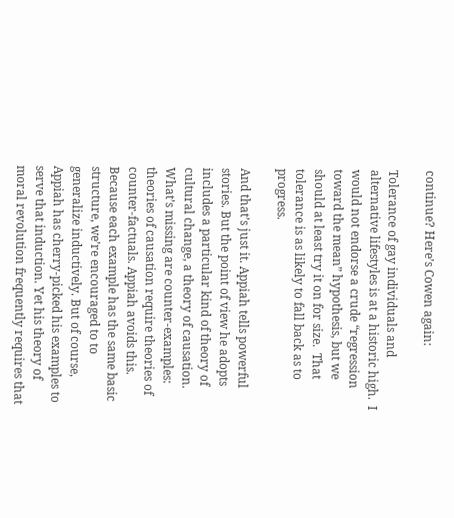continue? Here’s Cowen again:

Tolerance of gay individuals and alternative lifestyles is at a historic high.  I would not endorse a crude “regression toward the mean” hypothesis, but we should at least try it on for size.  That tolerance is as likely to fall back as to progress.

And that’s just it. Appiah tells powerful stories. But the point of view he adopts includes a particular kind of theory of cultural change, a theory of causation. What’s missing are counter-examples: theories of causation require theories of counter-factuals. Appiah avoids this. Because each example has the same basic structure, we’re encouraged to to generalize inductively. But of course, Appiah has cherry-picked his examples to serve that induction. Yet his theory of moral revolution frequently requires that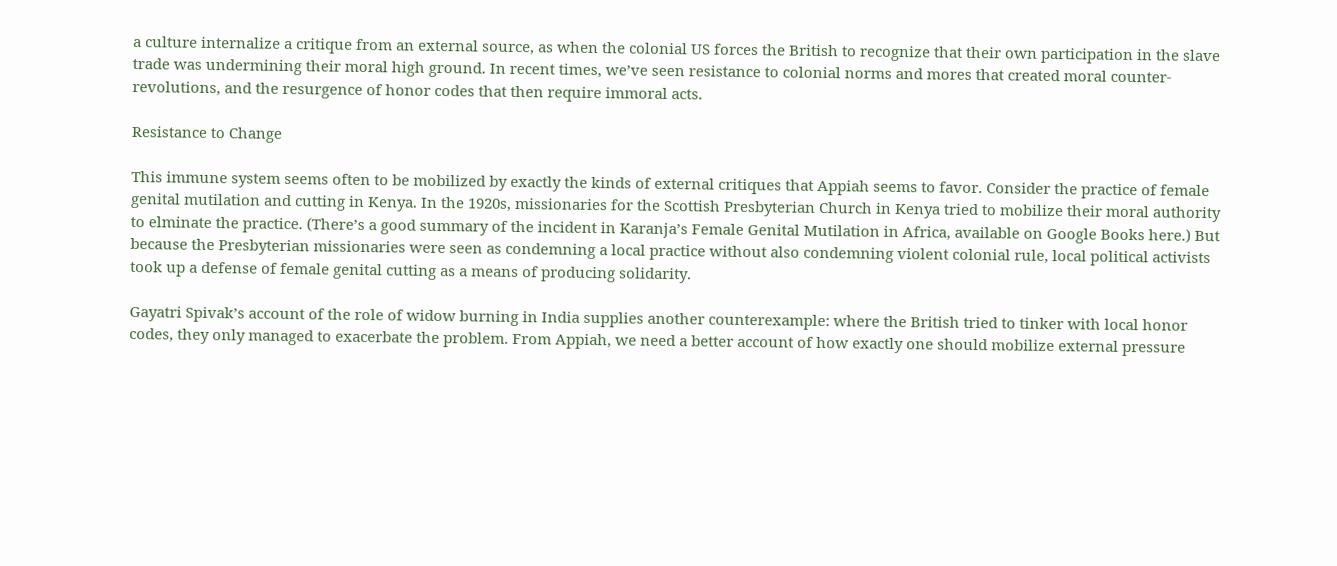a culture internalize a critique from an external source, as when the colonial US forces the British to recognize that their own participation in the slave trade was undermining their moral high ground. In recent times, we’ve seen resistance to colonial norms and mores that created moral counter-revolutions, and the resurgence of honor codes that then require immoral acts.

Resistance to Change

This immune system seems often to be mobilized by exactly the kinds of external critiques that Appiah seems to favor. Consider the practice of female genital mutilation and cutting in Kenya. In the 1920s, missionaries for the Scottish Presbyterian Church in Kenya tried to mobilize their moral authority to elminate the practice. (There’s a good summary of the incident in Karanja’s Female Genital Mutilation in Africa, available on Google Books here.) But because the Presbyterian missionaries were seen as condemning a local practice without also condemning violent colonial rule, local political activists took up a defense of female genital cutting as a means of producing solidarity.

Gayatri Spivak’s account of the role of widow burning in India supplies another counterexample: where the British tried to tinker with local honor codes, they only managed to exacerbate the problem. From Appiah, we need a better account of how exactly one should mobilize external pressure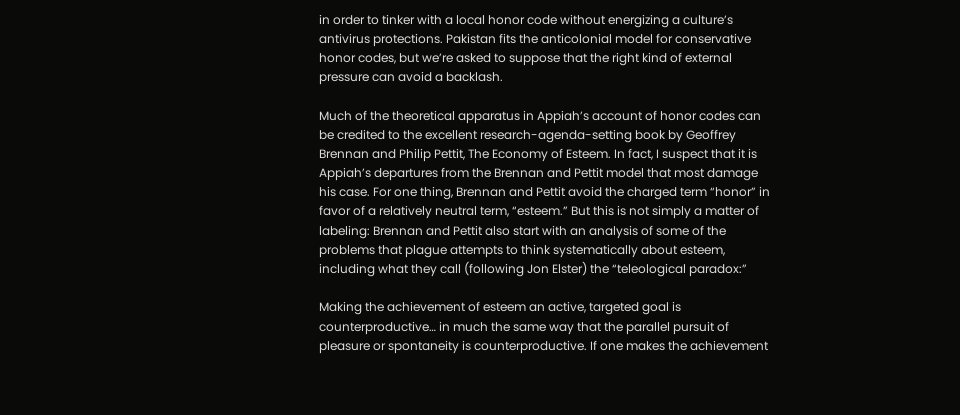in order to tinker with a local honor code without energizing a culture’s antivirus protections. Pakistan fits the anticolonial model for conservative honor codes, but we’re asked to suppose that the right kind of external pressure can avoid a backlash.

Much of the theoretical apparatus in Appiah’s account of honor codes can be credited to the excellent research-agenda-setting book by Geoffrey Brennan and Philip Pettit, The Economy of Esteem. In fact, I suspect that it is Appiah’s departures from the Brennan and Pettit model that most damage his case. For one thing, Brennan and Pettit avoid the charged term “honor” in favor of a relatively neutral term, “esteem.” But this is not simply a matter of labeling: Brennan and Pettit also start with an analysis of some of the problems that plague attempts to think systematically about esteem, including what they call (following Jon Elster) the “teleological paradox:”

Making the achievement of esteem an active, targeted goal is counterproductive… in much the same way that the parallel pursuit of pleasure or spontaneity is counterproductive. If one makes the achievement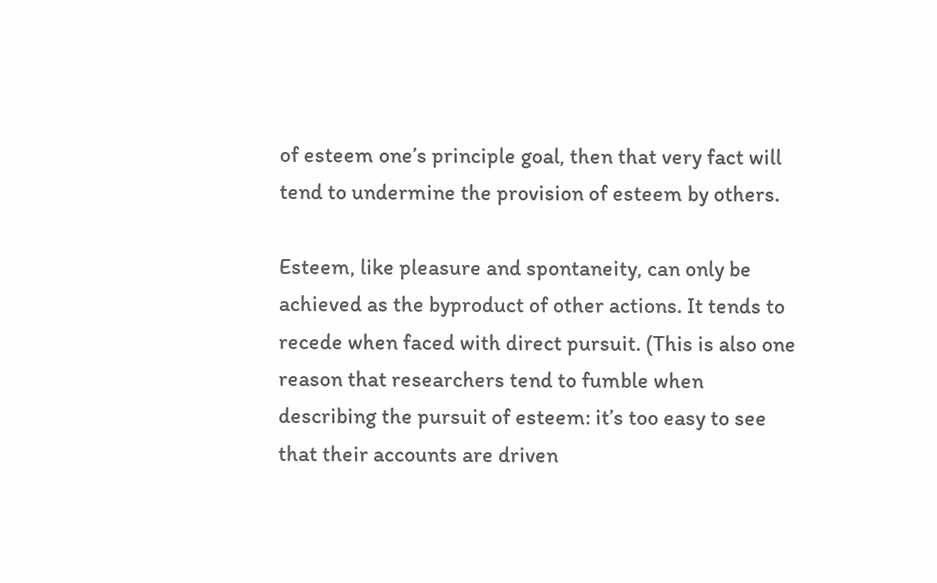of esteem one’s principle goal, then that very fact will tend to undermine the provision of esteem by others.

Esteem, like pleasure and spontaneity, can only be achieved as the byproduct of other actions. It tends to recede when faced with direct pursuit. (This is also one reason that researchers tend to fumble when describing the pursuit of esteem: it’s too easy to see that their accounts are driven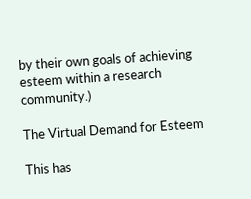by their own goals of achieving esteem within a research community.)

The Virtual Demand for Esteem

This has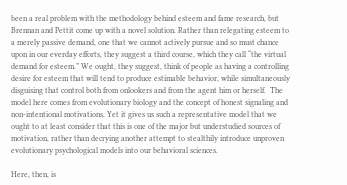been a real problem with the methodology behind esteem and fame research, but Brennan and Pettit come up with a novel solution. Rather than relegating esteem to a merely passive demand, one that we cannot actively pursue and so must chance upon in our everday efforts, they suggest a third course, which they call “the virtual demand for esteem.” We ought, they suggest, think of people as having a controlling desire for esteem that will tend to produce estimable behavior, while simultaneously disguising that control both from onlookers and from the agent him or herself.  The model here comes from evolutionary biology and the concept of honest signaling and non-intentional motivations. Yet it gives us such a representative model that we ought to at least consider that this is one of the major but understudied sources of motivation, rather than decrying another attempt to stealthily introduce unproven evolutionary psychological models into our behavioral sciences.

Here, then, is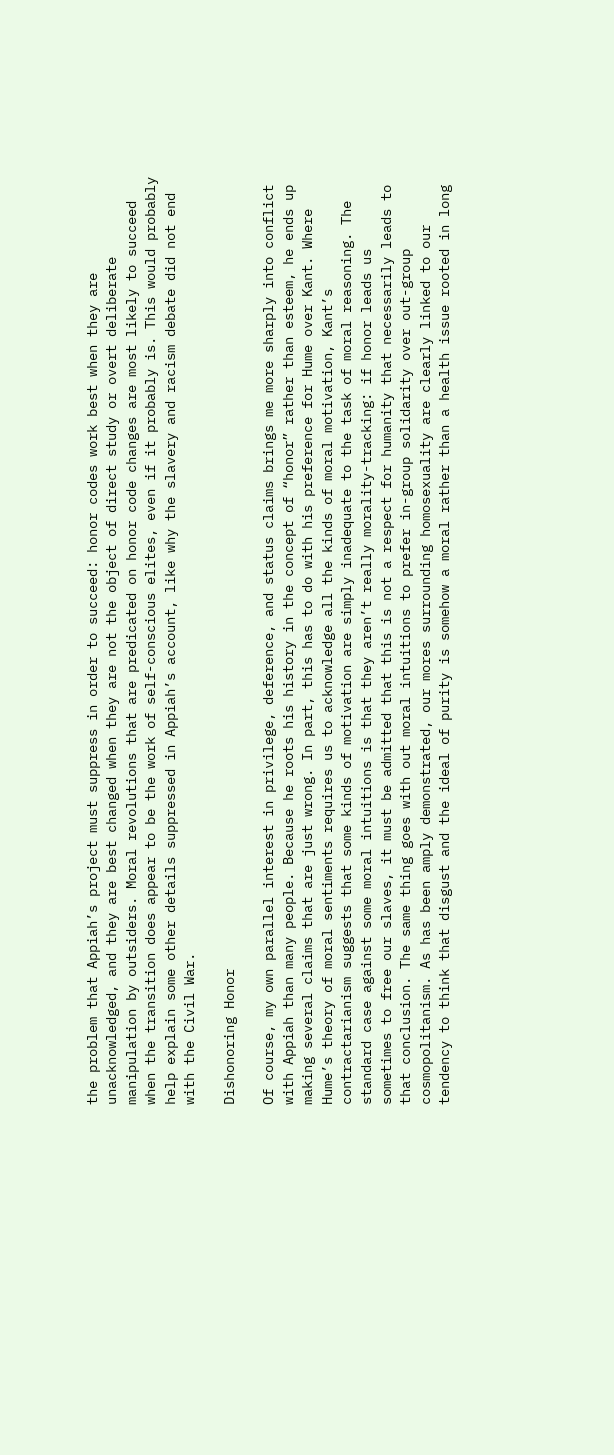the problem that Appiah’s project must suppress in order to succeed: honor codes work best when they are unacknowledged, and they are best changed when they are not the object of direct study or overt deliberate manipulation by outsiders. Moral revolutions that are predicated on honor code changes are most likely to succeed when the transition does appear to be the work of self-conscious elites, even if it probably is. This would probably help explain some other details suppressed in Appiah’s account, like why the slavery and racism debate did not end with the Civil War.

Dishonoring Honor

Of course, my own parallel interest in privilege, deference, and status claims brings me more sharply into conflict with Appiah than many people. Because he roots his history in the concept of “honor” rather than esteem, he ends up making several claims that are just wrong. In part, this has to do with his preference for Hume over Kant. Where Hume’s theory of moral sentiments requires us to acknowledge all the kinds of moral motivation, Kant’s contractarianism suggests that some kinds of motivation are simply inadequate to the task of moral reasoning. The standard case against some moral intuitions is that they aren’t really morality-tracking: if honor leads us sometimes to free our slaves, it must be admitted that this is not a respect for humanity that necessarily leads to that conclusion. The same thing goes with out moral intuitions to prefer in-group solidarity over out-group cosmopolitanism. As has been amply demonstrated, our mores surrounding homosexuality are clearly linked to our tendency to think that disgust and the ideal of purity is somehow a moral rather than a health issue rooted in long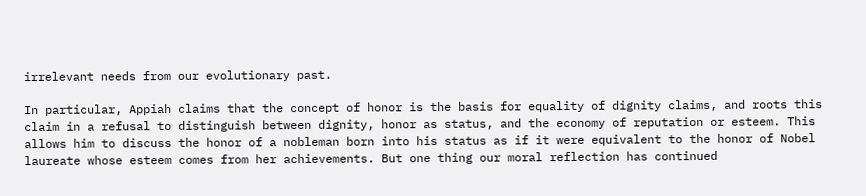irrelevant needs from our evolutionary past.

In particular, Appiah claims that the concept of honor is the basis for equality of dignity claims, and roots this claim in a refusal to distinguish between dignity, honor as status, and the economy of reputation or esteem. This allows him to discuss the honor of a nobleman born into his status as if it were equivalent to the honor of Nobel laureate whose esteem comes from her achievements. But one thing our moral reflection has continued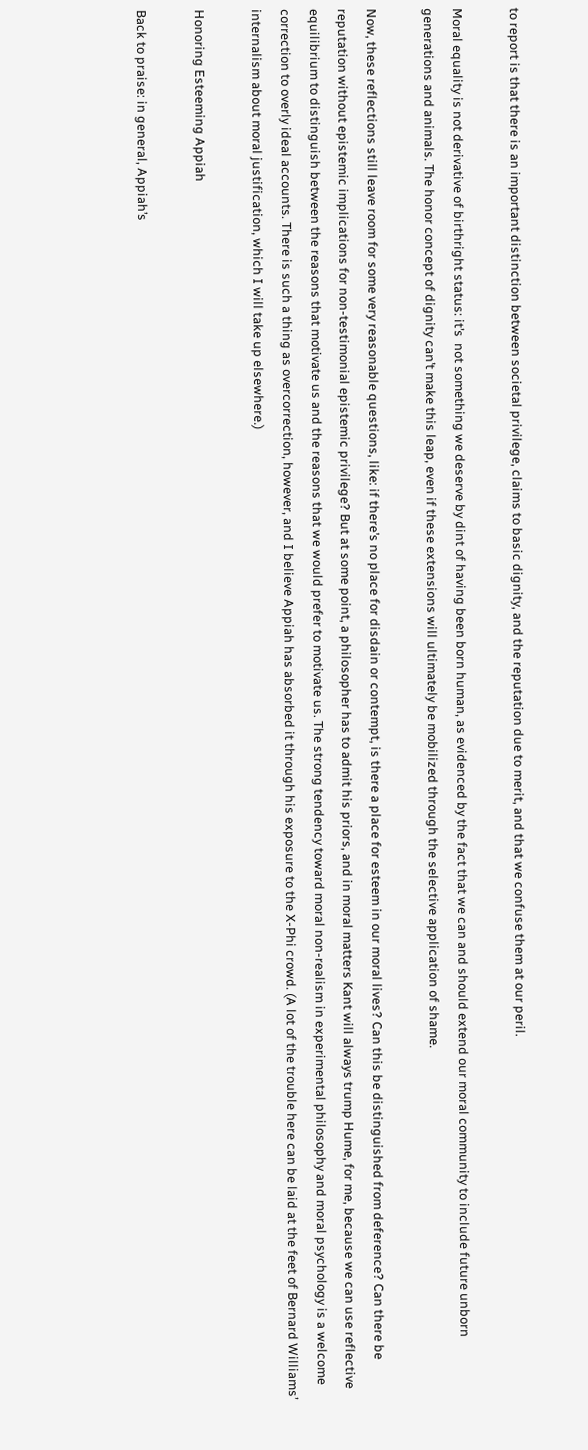to report is that there is an important distinction between societal privilege, claims to basic dignity, and the reputation due to merit, and that we confuse them at our peril.

Moral equality is not derivative of birthright status: it’s  not something we deserve by dint of having been born human, as evidenced by the fact that we can and should extend our moral community to include future unborn generations and animals. The honor concept of dignity can’t make this leap, even if these extensions will ultimately be mobilized through the selective application of shame.

Now, these reflections still leave room for some very reasonable questions, like: if there’s no place for disdain or contempt, is there a place for esteem in our moral lives? Can this be distinguished from deference? Can there be reputation without epistemic implications for non-testimonial epistemic privilege? But at some point, a philosopher has to admit his priors, and in moral matters Kant will always trump Hume, for me, because we can use reflective equilibrium to distinguish between the reasons that motivate us and the reasons that we would prefer to motivate us. The strong tendency toward moral non-realism in experimental philosophy and moral psychology is a welcome correction to overly ideal accounts. There is such a thing as overcorrection, however, and I believe Appiah has absorbed it through his exposure to the X-Phi crowd. (A lot of the trouble here can be laid at the feet of Bernard Williams’ internalism about moral justification, which I will take up elsewhere.)

Honoring Esteeming Appiah

Back to praise: in general, Appiah’s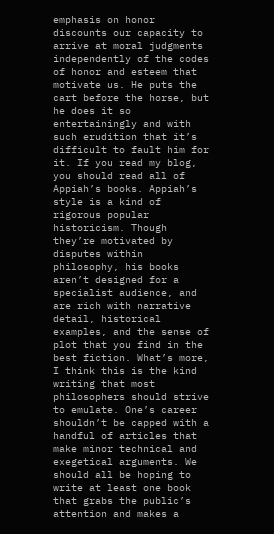emphasis on honor discounts our capacity to arrive at moral judgments independently of the codes of honor and esteem that motivate us. He puts the cart before the horse, but he does it so entertainingly and with such erudition that it’s difficult to fault him for it. If you read my blog, you should read all of Appiah’s books. Appiah’s style is a kind of rigorous popular historicism. Though they’re motivated by disputes within philosophy, his books aren’t designed for a specialist audience, and are rich with narrative detail, historical examples, and the sense of plot that you find in the best fiction. What’s more, I think this is the kind writing that most philosophers should strive to emulate. One’s career shouldn’t be capped with a handful of articles that make minor technical and exegetical arguments. We should all be hoping to write at least one book that grabs the public’s attention and makes a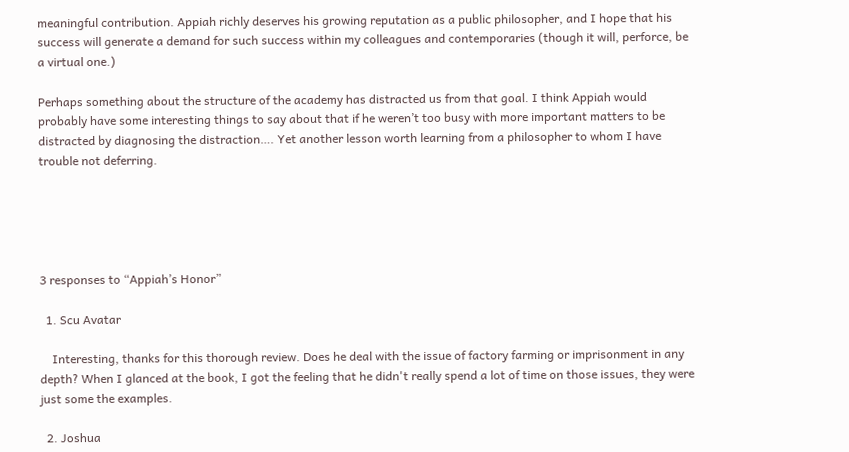meaningful contribution. Appiah richly deserves his growing reputation as a public philosopher, and I hope that his success will generate a demand for such success within my colleagues and contemporaries (though it will, perforce, be a virtual one.)

Perhaps something about the structure of the academy has distracted us from that goal. I think Appiah would probably have some interesting things to say about that if he weren’t too busy with more important matters to be distracted by diagnosing the distraction…. Yet another lesson worth learning from a philosopher to whom I have trouble not deferring.





3 responses to “Appiah’s Honor”

  1. Scu Avatar

    Interesting, thanks for this thorough review. Does he deal with the issue of factory farming or imprisonment in any depth? When I glanced at the book, I got the feeling that he didn't really spend a lot of time on those issues, they were just some the examples.

  2. Joshua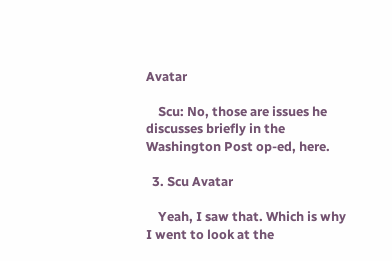Avatar

    Scu: No, those are issues he discusses briefly in the Washington Post op-ed, here.

  3. Scu Avatar

    Yeah, I saw that. Which is why I went to look at the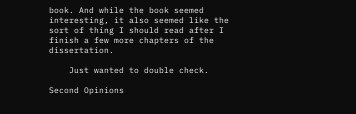book. And while the book seemed interesting, it also seemed like the sort of thing I should read after I finish a few more chapters of the dissertation.

    Just wanted to double check.

Second Opinions